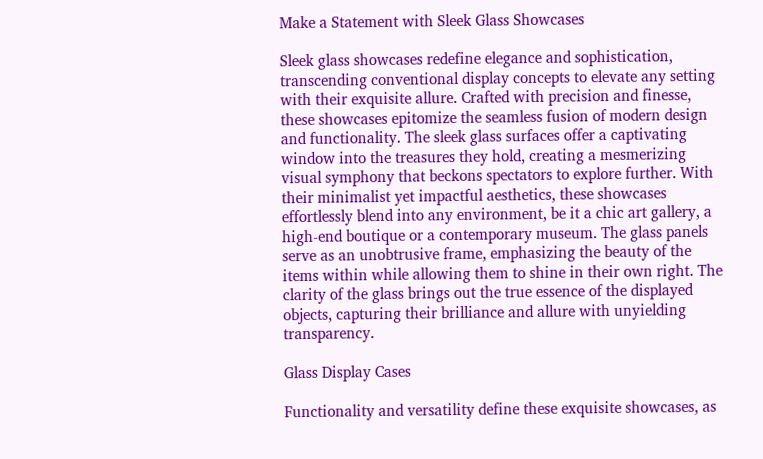Make a Statement with Sleek Glass Showcases

Sleek glass showcases redefine elegance and sophistication, transcending conventional display concepts to elevate any setting with their exquisite allure. Crafted with precision and finesse, these showcases epitomize the seamless fusion of modern design and functionality. The sleek glass surfaces offer a captivating window into the treasures they hold, creating a mesmerizing visual symphony that beckons spectators to explore further. With their minimalist yet impactful aesthetics, these showcases effortlessly blend into any environment, be it a chic art gallery, a high-end boutique or a contemporary museum. The glass panels serve as an unobtrusive frame, emphasizing the beauty of the items within while allowing them to shine in their own right. The clarity of the glass brings out the true essence of the displayed objects, capturing their brilliance and allure with unyielding transparency.

Glass Display Cases

Functionality and versatility define these exquisite showcases, as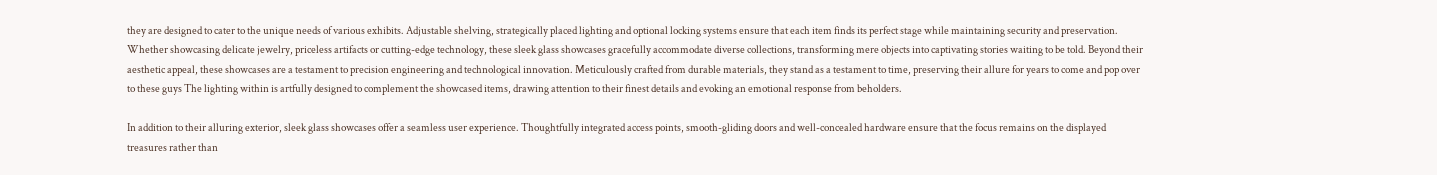they are designed to cater to the unique needs of various exhibits. Adjustable shelving, strategically placed lighting and optional locking systems ensure that each item finds its perfect stage while maintaining security and preservation. Whether showcasing delicate jewelry, priceless artifacts or cutting-edge technology, these sleek glass showcases gracefully accommodate diverse collections, transforming mere objects into captivating stories waiting to be told. Beyond their aesthetic appeal, these showcases are a testament to precision engineering and technological innovation. Meticulously crafted from durable materials, they stand as a testament to time, preserving their allure for years to come and pop over to these guys The lighting within is artfully designed to complement the showcased items, drawing attention to their finest details and evoking an emotional response from beholders.

In addition to their alluring exterior, sleek glass showcases offer a seamless user experience. Thoughtfully integrated access points, smooth-gliding doors and well-concealed hardware ensure that the focus remains on the displayed treasures rather than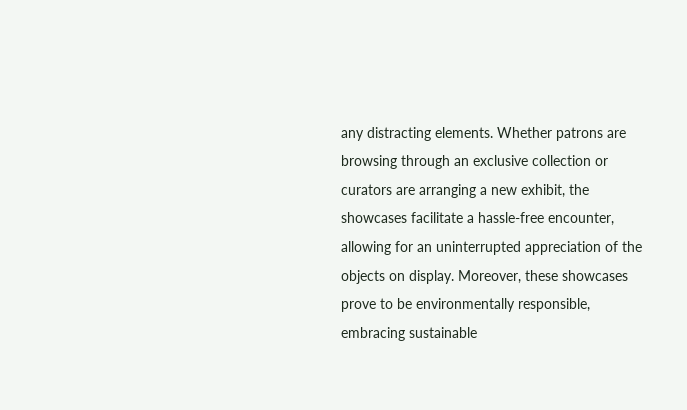any distracting elements. Whether patrons are browsing through an exclusive collection or curators are arranging a new exhibit, the showcases facilitate a hassle-free encounter, allowing for an uninterrupted appreciation of the objects on display. Moreover, these showcases prove to be environmentally responsible, embracing sustainable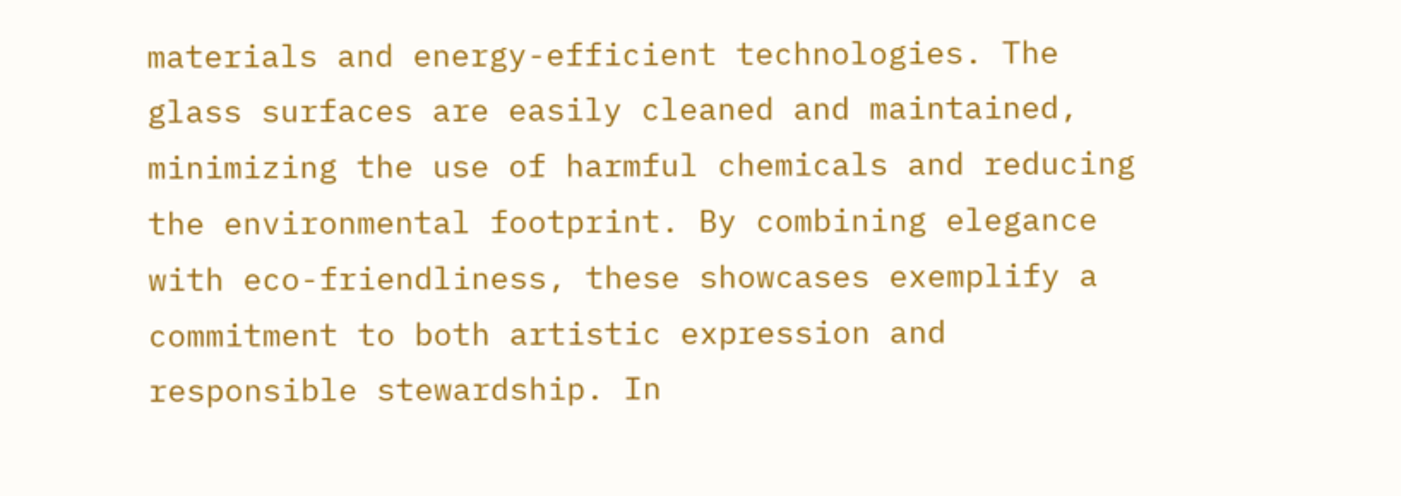materials and energy-efficient technologies. The glass surfaces are easily cleaned and maintained, minimizing the use of harmful chemicals and reducing the environmental footprint. By combining elegance with eco-friendliness, these showcases exemplify a commitment to both artistic expression and responsible stewardship. In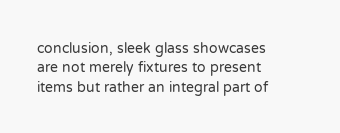conclusion, sleek glass showcases are not merely fixtures to present items but rather an integral part of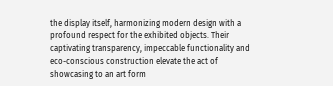the display itself, harmonizing modern design with a profound respect for the exhibited objects. Their captivating transparency, impeccable functionality and eco-conscious construction elevate the act of showcasing to an art form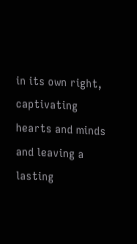in its own right, captivating hearts and minds and leaving a lasting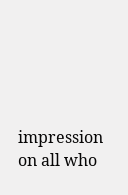impression on all who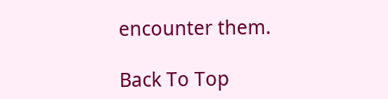encounter them.

Back To Top